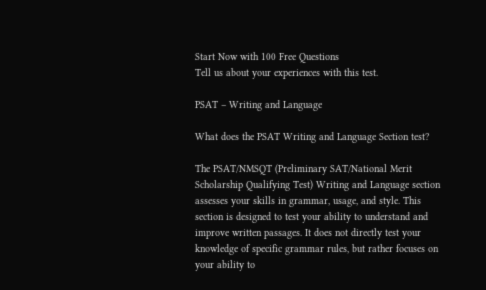Start Now with 100 Free Questions
Tell us about your experiences with this test.

PSAT – Writing and Language

What does the PSAT Writing and Language Section test?

The PSAT/NMSQT (Preliminary SAT/National Merit Scholarship Qualifying Test) Writing and Language section assesses your skills in grammar, usage, and style. This section is designed to test your ability to understand and improve written passages. It does not directly test your knowledge of specific grammar rules, but rather focuses on your ability to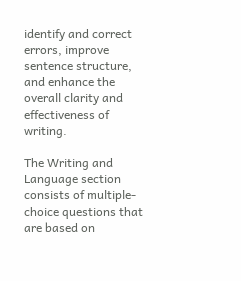identify and correct errors, improve sentence structure, and enhance the overall clarity and effectiveness of writing.

The Writing and Language section consists of multiple-choice questions that are based on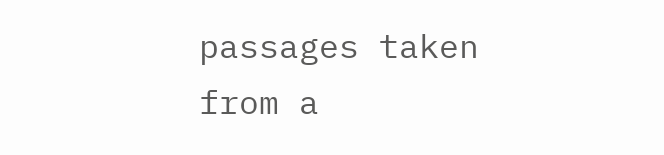passages taken from a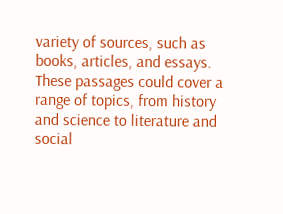variety of sources, such as books, articles, and essays. These passages could cover a range of topics, from history and science to literature and social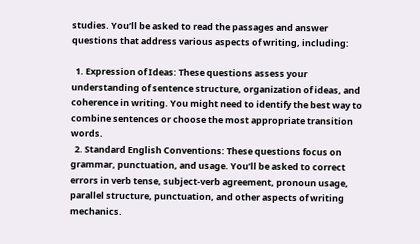studies. You’ll be asked to read the passages and answer questions that address various aspects of writing, including:

  1. Expression of Ideas: These questions assess your understanding of sentence structure, organization of ideas, and coherence in writing. You might need to identify the best way to combine sentences or choose the most appropriate transition words.
  2. Standard English Conventions: These questions focus on grammar, punctuation, and usage. You’ll be asked to correct errors in verb tense, subject-verb agreement, pronoun usage, parallel structure, punctuation, and other aspects of writing mechanics.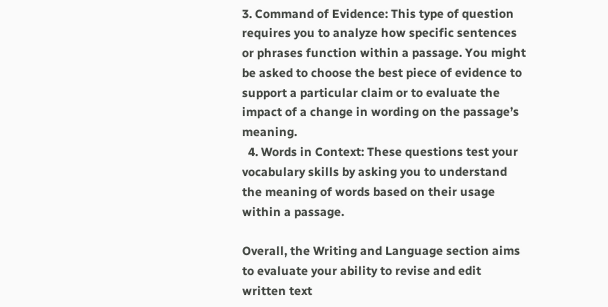3. Command of Evidence: This type of question requires you to analyze how specific sentences or phrases function within a passage. You might be asked to choose the best piece of evidence to support a particular claim or to evaluate the impact of a change in wording on the passage’s meaning.
  4. Words in Context: These questions test your vocabulary skills by asking you to understand the meaning of words based on their usage within a passage.

Overall, the Writing and Language section aims to evaluate your ability to revise and edit written text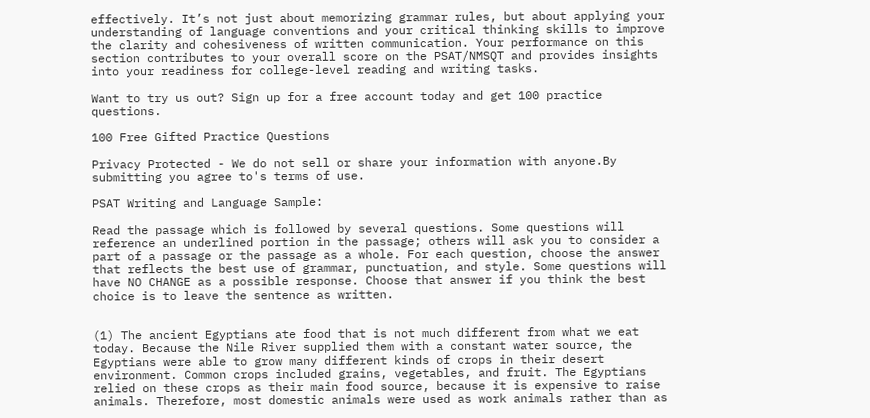effectively. It’s not just about memorizing grammar rules, but about applying your understanding of language conventions and your critical thinking skills to improve the clarity and cohesiveness of written communication. Your performance on this section contributes to your overall score on the PSAT/NMSQT and provides insights into your readiness for college-level reading and writing tasks.

Want to try us out? Sign up for a free account today and get 100 practice questions.

100 Free Gifted Practice Questions

Privacy Protected - We do not sell or share your information with anyone.By submitting you agree to's terms of use.

PSAT Writing and Language Sample:

Read the passage which is followed by several questions. Some questions will reference an underlined portion in the passage; others will ask you to consider a part of a passage or the passage as a whole. For each question, choose the answer that reflects the best use of grammar, punctuation, and style. Some questions will have NO CHANGE as a possible response. Choose that answer if you think the best choice is to leave the sentence as written.


(1) The ancient Egyptians ate food that is not much different from what we eat today. Because the Nile River supplied them with a constant water source, the Egyptians were able to grow many different kinds of crops in their desert environment. Common crops included grains, vegetables, and fruit. The Egyptians relied on these crops as their main food source, because it is expensive to raise animals. Therefore, most domestic animals were used as work animals rather than as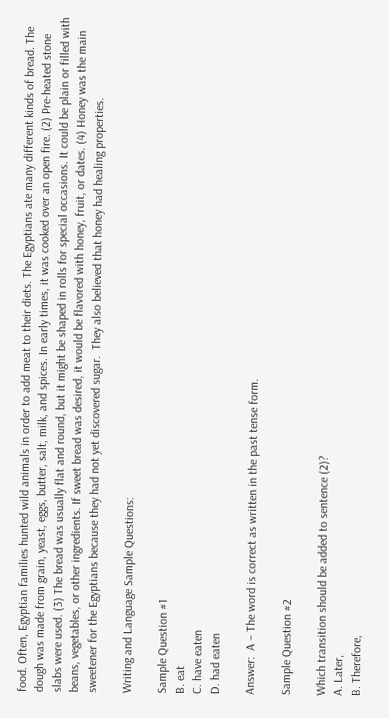food. Often, Egyptian families hunted wild animals in order to add meat to their diets. The Egyptians ate many different kinds of bread. The dough was made from grain, yeast, eggs, butter, salt, milk, and spices. In early times, it was cooked over an open fire. (2) Pre-heated stone slabs were used. (3) The bread was usually flat and round, but it might be shaped in rolls for special occasions. It could be plain or filled with beans, vegetables, or other ingredients. If sweet bread was desired, it would be flavored with honey, fruit, or dates. (4) Honey was the main sweetener for the Egyptians because they had not yet discovered sugar.  They also believed that honey had healing properties.

Writing and Language Sample Questions:

Sample Question #1
B. eat
C. have eaten
D. had eaten

Answer:  A – The word is correct as written in the past tense form.

Sample Question #2

Which transition should be added to sentence (2)?
A. Later,
B. Therefore,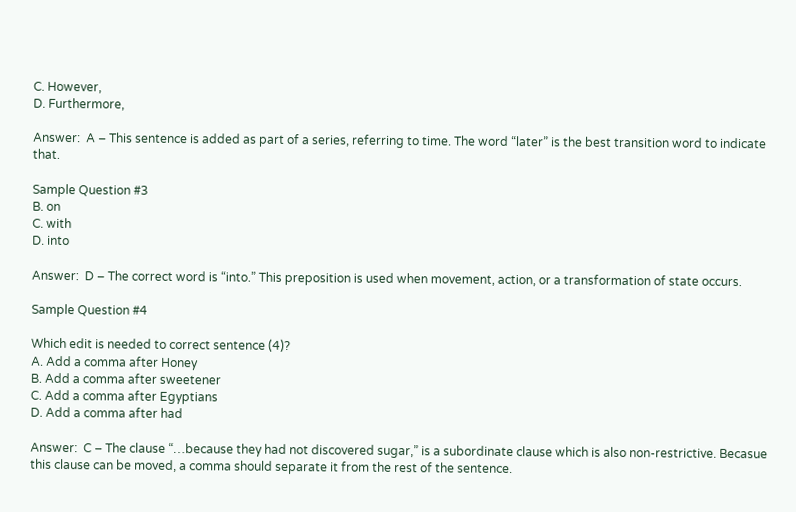C. However,
D. Furthermore,

Answer:  A – This sentence is added as part of a series, referring to time. The word “later” is the best transition word to indicate that.

Sample Question #3
B. on
C. with
D. into

Answer:  D – The correct word is “into.” This preposition is used when movement, action, or a transformation of state occurs.

Sample Question #4

Which edit is needed to correct sentence (4)?
A. Add a comma after Honey
B. Add a comma after sweetener
C. Add a comma after Egyptians
D. Add a comma after had

Answer:  C – The clause “…because they had not discovered sugar,” is a subordinate clause which is also non-restrictive. Becasue this clause can be moved, a comma should separate it from the rest of the sentence.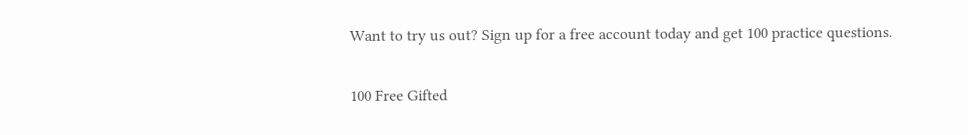Want to try us out? Sign up for a free account today and get 100 practice questions.

100 Free Gifted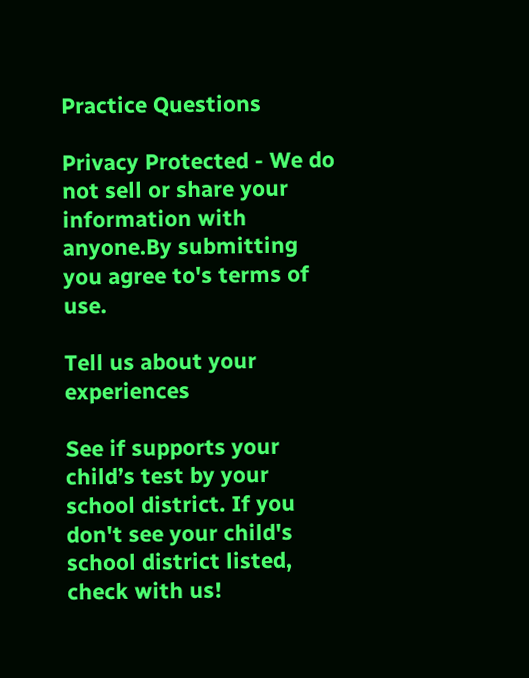Practice Questions

Privacy Protected - We do not sell or share your information with anyone.By submitting you agree to's terms of use.

Tell us about your experiences

See if supports your child’s test by your school district. If you don't see your child's school district listed, check with us!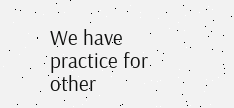We have practice for other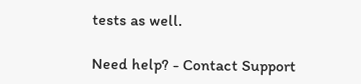tests as well.

Need help? - Contact Support